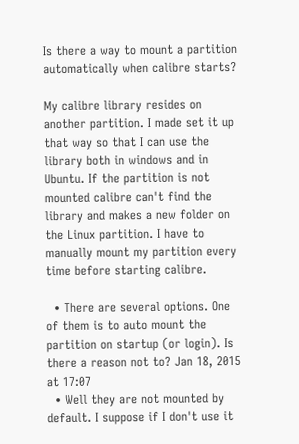Is there a way to mount a partition automatically when calibre starts?

My calibre library resides on another partition. I made set it up that way so that I can use the library both in windows and in Ubuntu. If the partition is not mounted calibre can't find the library and makes a new folder on the Linux partition. I have to manually mount my partition every time before starting calibre.

  • There are several options. One of them is to auto mount the partition on startup (or login). Is there a reason not to? Jan 18, 2015 at 17:07
  • Well they are not mounted by default. I suppose if I don't use it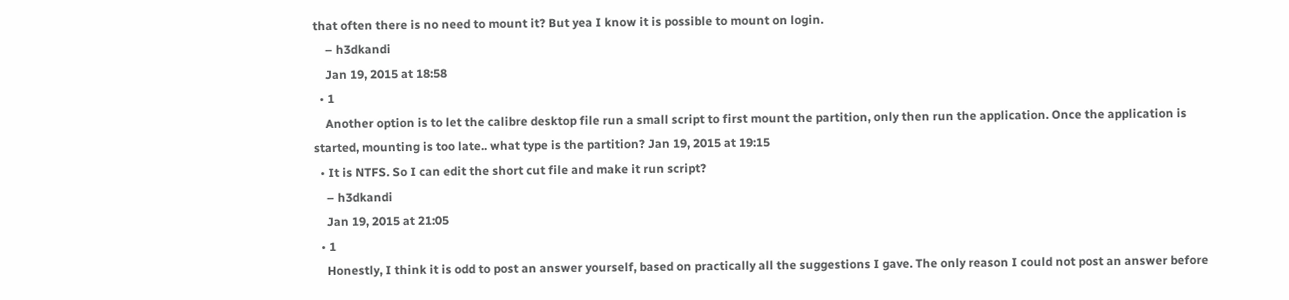that often there is no need to mount it? But yea I know it is possible to mount on login.
    – h3dkandi
    Jan 19, 2015 at 18:58
  • 1
    Another option is to let the calibre desktop file run a small script to first mount the partition, only then run the application. Once the application is started, mounting is too late.. what type is the partition? Jan 19, 2015 at 19:15
  • It is NTFS. So I can edit the short cut file and make it run script?
    – h3dkandi
    Jan 19, 2015 at 21:05
  • 1
    Honestly, I think it is odd to post an answer yourself, based on practically all the suggestions I gave. The only reason I could not post an answer before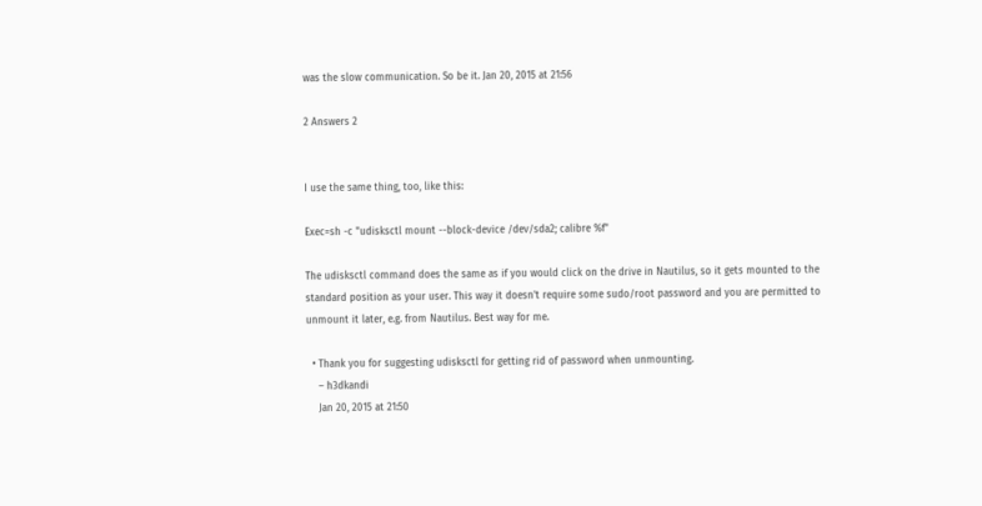was the slow communication. So be it. Jan 20, 2015 at 21:56

2 Answers 2


I use the same thing, too, like this:

Exec=sh -c "udisksctl mount --block-device /dev/sda2; calibre %f"

The udisksctl command does the same as if you would click on the drive in Nautilus, so it gets mounted to the standard position as your user. This way it doesn't require some sudo/root password and you are permitted to unmount it later, e.g. from Nautilus. Best way for me.

  • Thank you for suggesting udisksctl for getting rid of password when unmounting.
    – h3dkandi
    Jan 20, 2015 at 21:50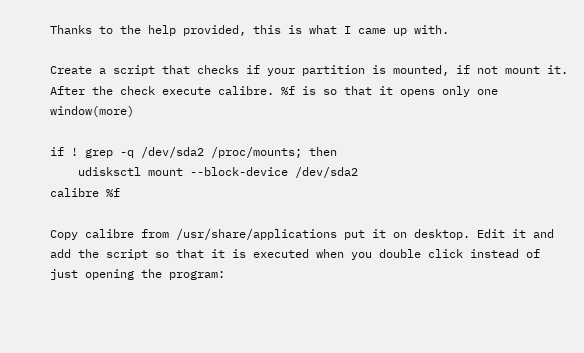Thanks to the help provided, this is what I came up with.

Create a script that checks if your partition is mounted, if not mount it. After the check execute calibre. %f is so that it opens only one window(more)

if ! grep -q /dev/sda2 /proc/mounts; then
    udisksctl mount --block-device /dev/sda2
calibre %f

Copy calibre from /usr/share/applications put it on desktop. Edit it and add the script so that it is executed when you double click instead of just opening the program: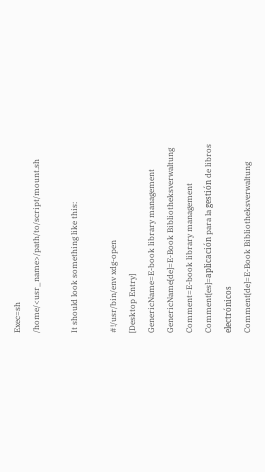Exec=sh /home/<usr_name>/path/to/script/mount.sh

It should look something like this:

#!/usr/bin/env xdg-open
[Desktop Entry]
GenericName=E-book library management
GenericName[de]=E-Book Bibliotheksverwaltung
Comment=E-book library management
Comment[es]=aplicación para la gestión de libros electrónicos
Comment[de]=E-Book Bibliotheksverwaltung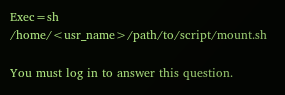Exec=sh /home/<usr_name>/path/to/script/mount.sh

You must log in to answer this question.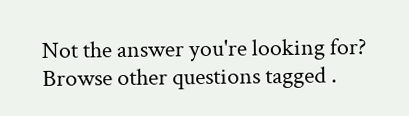Not the answer you're looking for? Browse other questions tagged .